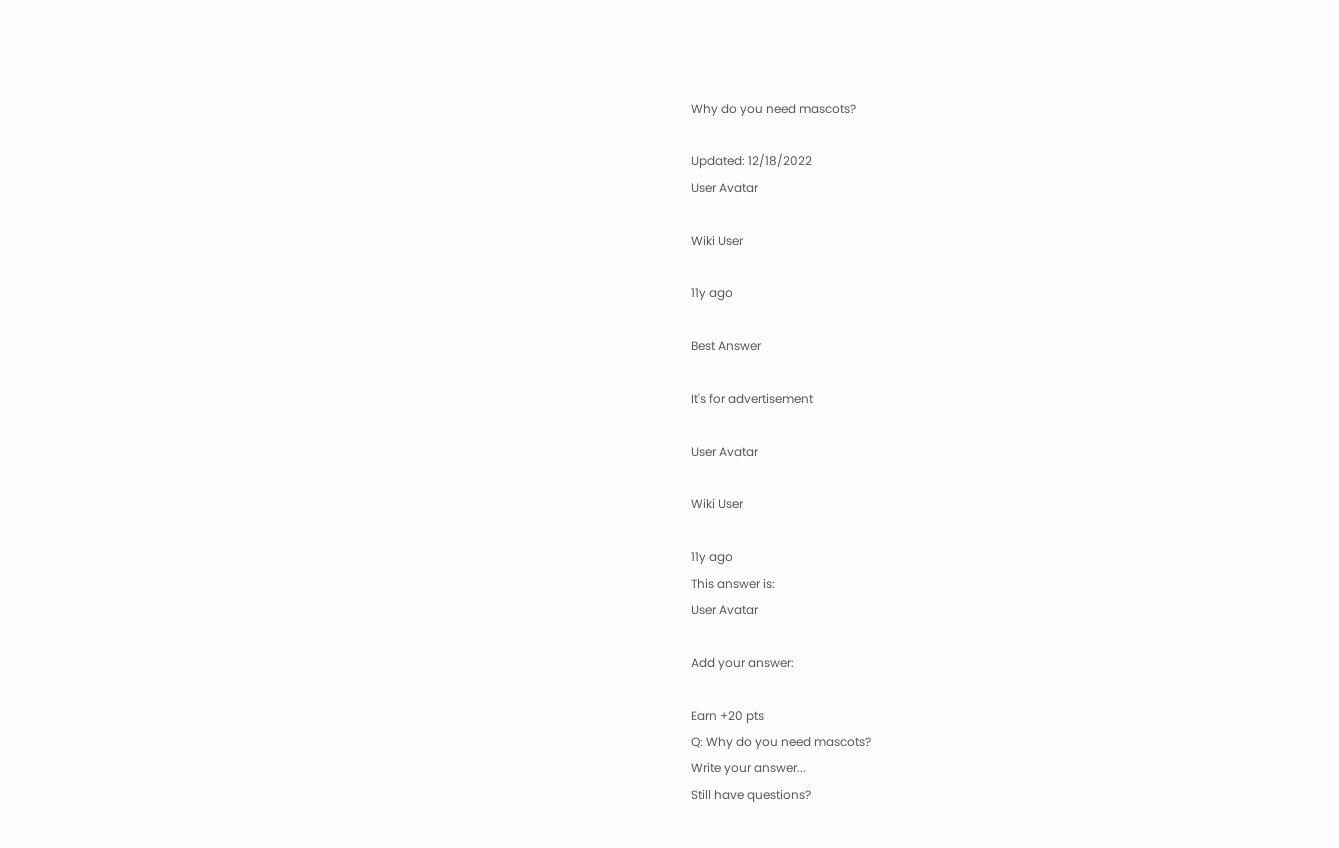Why do you need mascots?

Updated: 12/18/2022
User Avatar

Wiki User

11y ago

Best Answer

It's for advertisement

User Avatar

Wiki User

11y ago
This answer is:
User Avatar

Add your answer:

Earn +20 pts
Q: Why do you need mascots?
Write your answer...
Still have questions?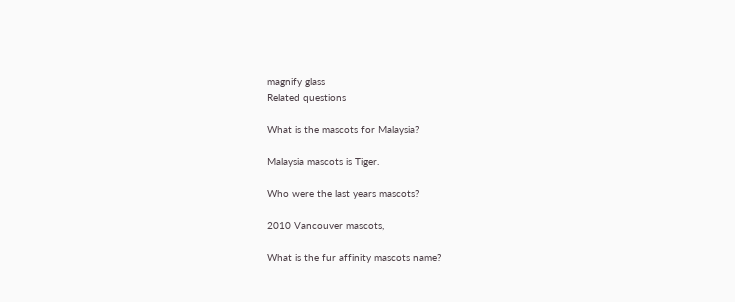magnify glass
Related questions

What is the mascots for Malaysia?

Malaysia mascots is Tiger.

Who were the last years mascots?

2010 Vancouver mascots,

What is the fur affinity mascots name?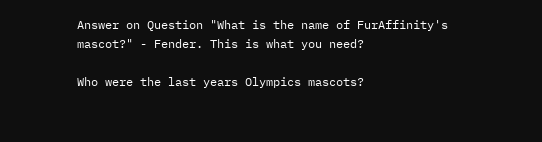Answer on Question "What is the name of FurAffinity's mascot?" - Fender. This is what you need?

Who were the last years Olympics mascots?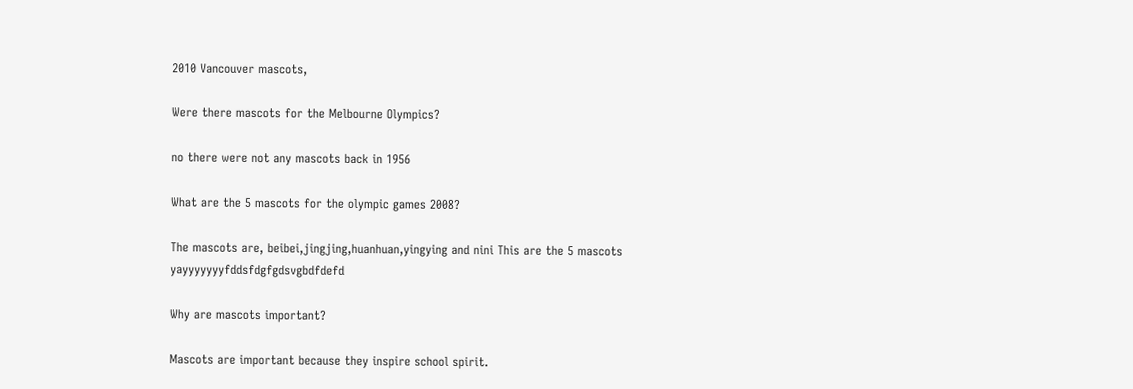2010 Vancouver mascots,

Were there mascots for the Melbourne Olympics?

no there were not any mascots back in 1956

What are the 5 mascots for the olympic games 2008?

The mascots are, beibei,jingjing,huanhuan,yingying and nini This are the 5 mascots yayyyyyyyfddsfdgfgdsvgbdfdefd

Why are mascots important?

Mascots are important because they inspire school spirit.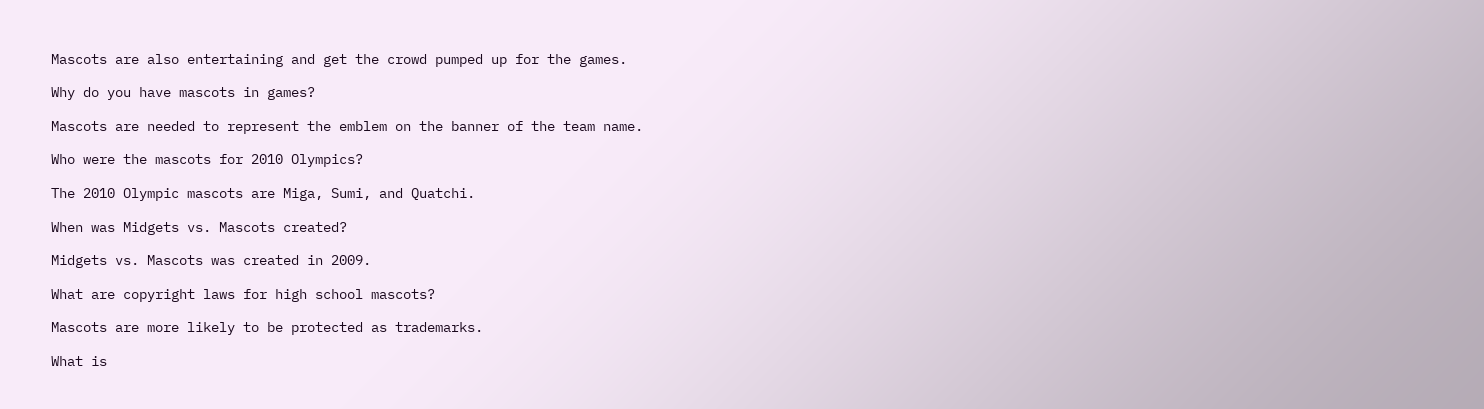Mascots are also entertaining and get the crowd pumped up for the games.

Why do you have mascots in games?

Mascots are needed to represent the emblem on the banner of the team name.

Who were the mascots for 2010 Olympics?

The 2010 Olympic mascots are Miga, Sumi, and Quatchi.

When was Midgets vs. Mascots created?

Midgets vs. Mascots was created in 2009.

What are copyright laws for high school mascots?

Mascots are more likely to be protected as trademarks.

What is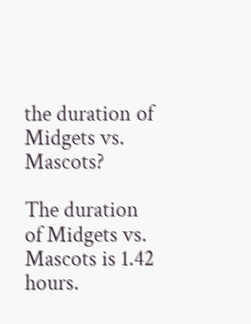the duration of Midgets vs. Mascots?

The duration of Midgets vs. Mascots is 1.42 hours.